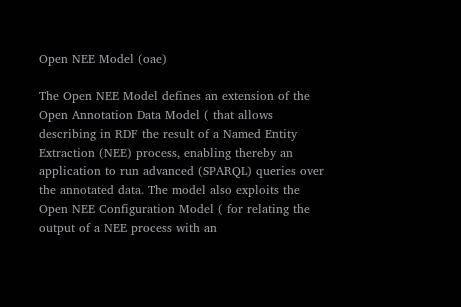Open NEE Model (oae)

The Open NEE Model defines an extension of the Open Annotation Data Model ( that allows describing in RDF the result of a Named Entity Extraction (NEE) process, enabling thereby an application to run advanced (SPARQL) queries over the annotated data. The model also exploits the Open NEE Configuration Model ( for relating the output of a NEE process with an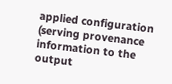applied configuration (serving provenance information to the output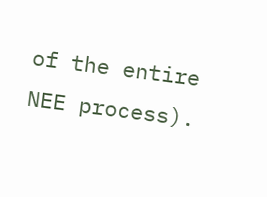of the entire NEE process).